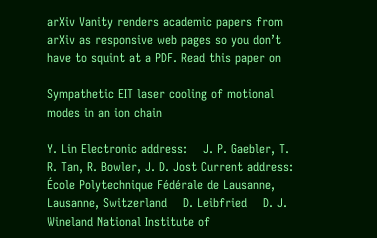arXiv Vanity renders academic papers from arXiv as responsive web pages so you don’t have to squint at a PDF. Read this paper on

Sympathetic EIT laser cooling of motional modes in an ion chain

Y. Lin Electronic address:    J. P. Gaebler, T. R. Tan, R. Bowler, J. D. Jost Current address: École Polytechnique Fédérale de Lausanne, Lausanne, Switzerland    D. Leibfried    D. J. Wineland National Institute of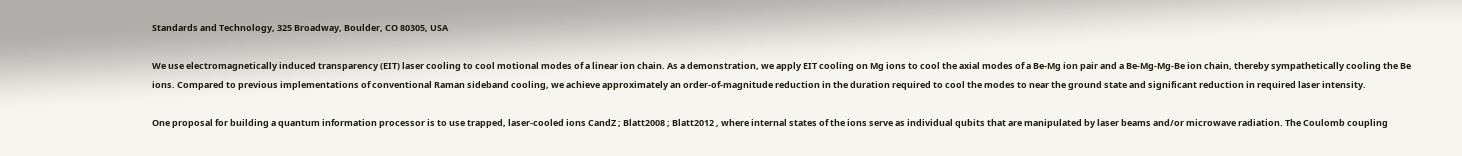Standards and Technology, 325 Broadway, Boulder, CO 80305, USA

We use electromagnetically induced transparency (EIT) laser cooling to cool motional modes of a linear ion chain. As a demonstration, we apply EIT cooling on Mg ions to cool the axial modes of a Be-Mg ion pair and a Be-Mg-Mg-Be ion chain, thereby sympathetically cooling the Be ions. Compared to previous implementations of conventional Raman sideband cooling, we achieve approximately an order-of-magnitude reduction in the duration required to cool the modes to near the ground state and significant reduction in required laser intensity.

One proposal for building a quantum information processor is to use trapped, laser-cooled ions CandZ ; Blatt2008 ; Blatt2012 , where internal states of the ions serve as individual qubits that are manipulated by laser beams and/or microwave radiation. The Coulomb coupling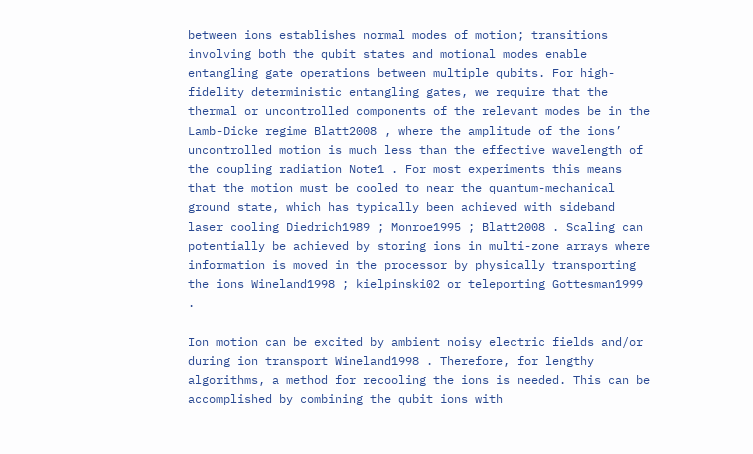between ions establishes normal modes of motion; transitions involving both the qubit states and motional modes enable entangling gate operations between multiple qubits. For high-fidelity deterministic entangling gates, we require that the thermal or uncontrolled components of the relevant modes be in the Lamb-Dicke regime Blatt2008 , where the amplitude of the ions’ uncontrolled motion is much less than the effective wavelength of the coupling radiation Note1 . For most experiments this means that the motion must be cooled to near the quantum-mechanical ground state, which has typically been achieved with sideband laser cooling Diedrich1989 ; Monroe1995 ; Blatt2008 . Scaling can potentially be achieved by storing ions in multi-zone arrays where information is moved in the processor by physically transporting the ions Wineland1998 ; kielpinski02 or teleporting Gottesman1999 .

Ion motion can be excited by ambient noisy electric fields and/or during ion transport Wineland1998 . Therefore, for lengthy algorithms, a method for recooling the ions is needed. This can be accomplished by combining the qubit ions with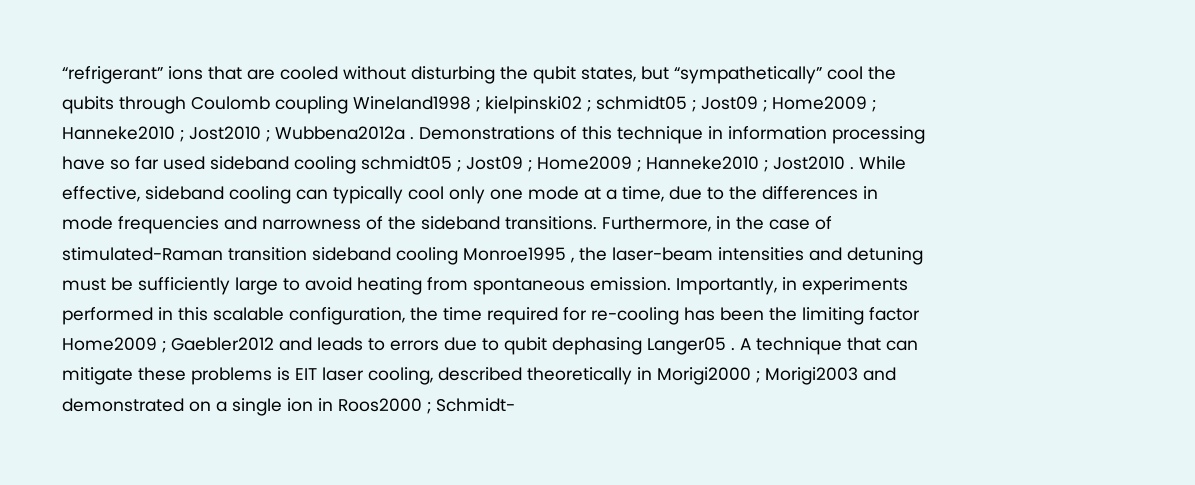“refrigerant” ions that are cooled without disturbing the qubit states, but “sympathetically” cool the qubits through Coulomb coupling Wineland1998 ; kielpinski02 ; schmidt05 ; Jost09 ; Home2009 ; Hanneke2010 ; Jost2010 ; Wubbena2012a . Demonstrations of this technique in information processing have so far used sideband cooling schmidt05 ; Jost09 ; Home2009 ; Hanneke2010 ; Jost2010 . While effective, sideband cooling can typically cool only one mode at a time, due to the differences in mode frequencies and narrowness of the sideband transitions. Furthermore, in the case of stimulated-Raman transition sideband cooling Monroe1995 , the laser-beam intensities and detuning must be sufficiently large to avoid heating from spontaneous emission. Importantly, in experiments performed in this scalable configuration, the time required for re-cooling has been the limiting factor Home2009 ; Gaebler2012 and leads to errors due to qubit dephasing Langer05 . A technique that can mitigate these problems is EIT laser cooling, described theoretically in Morigi2000 ; Morigi2003 and demonstrated on a single ion in Roos2000 ; Schmidt-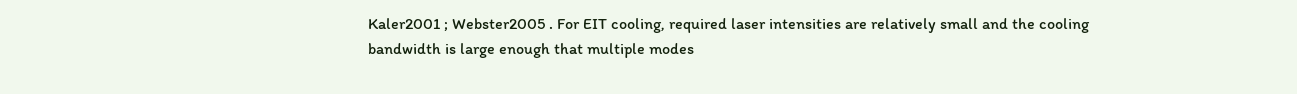Kaler2001 ; Webster2005 . For EIT cooling, required laser intensities are relatively small and the cooling bandwidth is large enough that multiple modes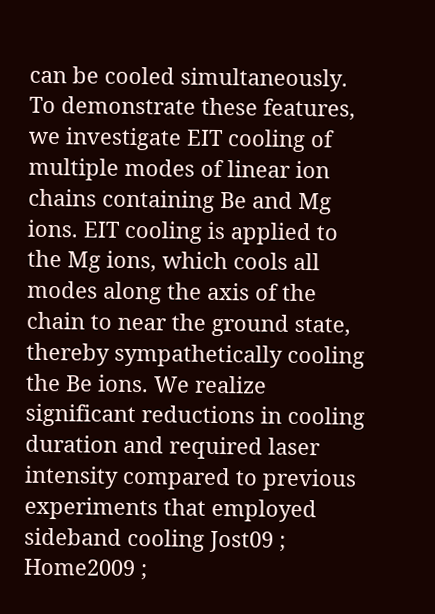can be cooled simultaneously. To demonstrate these features, we investigate EIT cooling of multiple modes of linear ion chains containing Be and Mg ions. EIT cooling is applied to the Mg ions, which cools all modes along the axis of the chain to near the ground state, thereby sympathetically cooling the Be ions. We realize significant reductions in cooling duration and required laser intensity compared to previous experiments that employed sideband cooling Jost09 ; Home2009 ;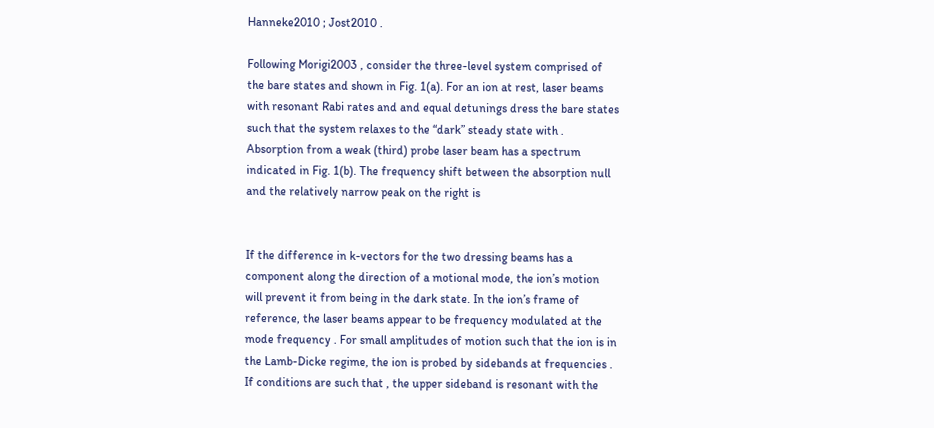Hanneke2010 ; Jost2010 .

Following Morigi2003 , consider the three-level system comprised of the bare states and shown in Fig. 1(a). For an ion at rest, laser beams with resonant Rabi rates and and equal detunings dress the bare states such that the system relaxes to the “dark” steady state with . Absorption from a weak (third) probe laser beam has a spectrum indicated in Fig. 1(b). The frequency shift between the absorption null and the relatively narrow peak on the right is


If the difference in k-vectors for the two dressing beams has a component along the direction of a motional mode, the ion’s motion will prevent it from being in the dark state. In the ion’s frame of reference, the laser beams appear to be frequency modulated at the mode frequency . For small amplitudes of motion such that the ion is in the Lamb-Dicke regime, the ion is probed by sidebands at frequencies . If conditions are such that , the upper sideband is resonant with the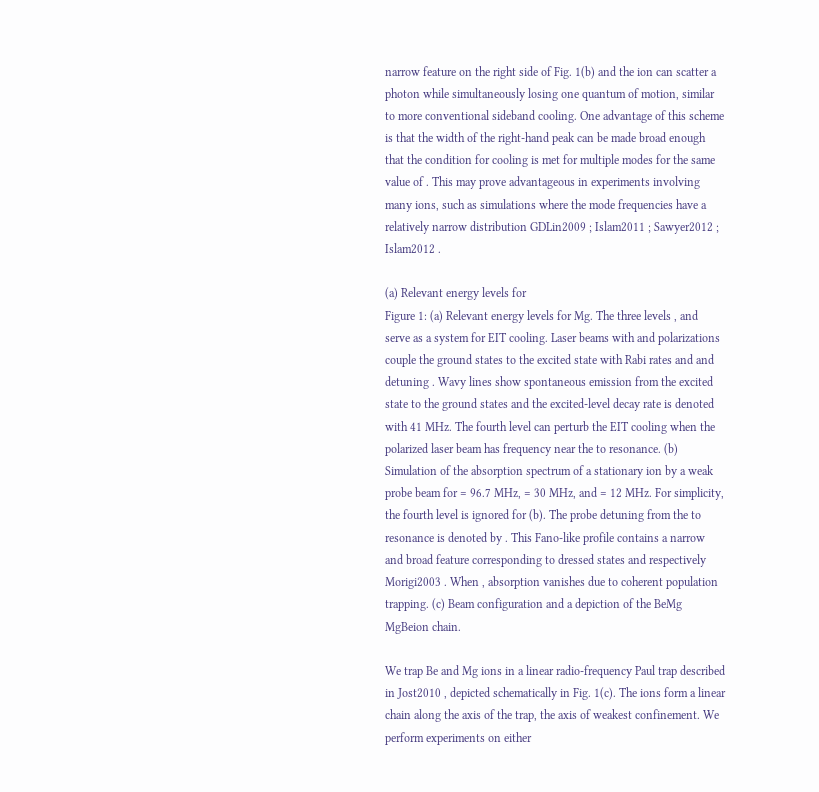narrow feature on the right side of Fig. 1(b) and the ion can scatter a photon while simultaneously losing one quantum of motion, similar to more conventional sideband cooling. One advantage of this scheme is that the width of the right-hand peak can be made broad enough that the condition for cooling is met for multiple modes for the same value of . This may prove advantageous in experiments involving many ions, such as simulations where the mode frequencies have a relatively narrow distribution GDLin2009 ; Islam2011 ; Sawyer2012 ; Islam2012 .

(a) Relevant energy levels for
Figure 1: (a) Relevant energy levels for Mg. The three levels , and serve as a system for EIT cooling. Laser beams with and polarizations couple the ground states to the excited state with Rabi rates and and detuning . Wavy lines show spontaneous emission from the excited state to the ground states and the excited-level decay rate is denoted with 41 MHz. The fourth level can perturb the EIT cooling when the polarized laser beam has frequency near the to resonance. (b) Simulation of the absorption spectrum of a stationary ion by a weak probe beam for = 96.7 MHz, = 30 MHz, and = 12 MHz. For simplicity, the fourth level is ignored for (b). The probe detuning from the to resonance is denoted by . This Fano-like profile contains a narrow and broad feature corresponding to dressed states and respectively Morigi2003 . When , absorption vanishes due to coherent population trapping. (c) Beam configuration and a depiction of the BeMg MgBeion chain.

We trap Be and Mg ions in a linear radio-frequency Paul trap described in Jost2010 , depicted schematically in Fig. 1(c). The ions form a linear chain along the axis of the trap, the axis of weakest confinement. We perform experiments on either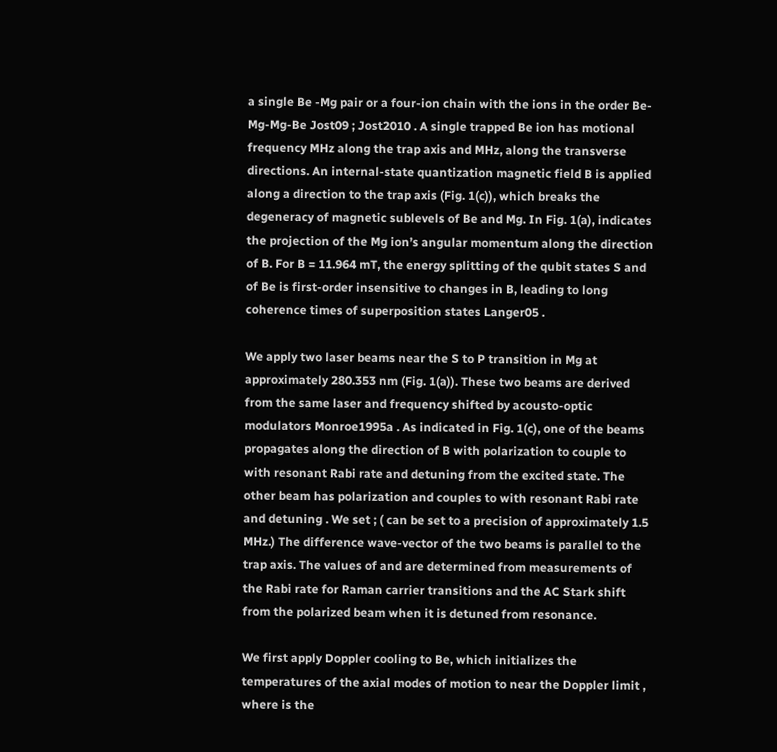a single Be -Mg pair or a four-ion chain with the ions in the order Be-Mg-Mg-Be Jost09 ; Jost2010 . A single trapped Be ion has motional frequency MHz along the trap axis and MHz, along the transverse directions. An internal-state quantization magnetic field B is applied along a direction to the trap axis (Fig. 1(c)), which breaks the degeneracy of magnetic sublevels of Be and Mg. In Fig. 1(a), indicates the projection of the Mg ion’s angular momentum along the direction of B. For B = 11.964 mT, the energy splitting of the qubit states S and of Be is first-order insensitive to changes in B, leading to long coherence times of superposition states Langer05 .

We apply two laser beams near the S to P transition in Mg at approximately 280.353 nm (Fig. 1(a)). These two beams are derived from the same laser and frequency shifted by acousto-optic modulators Monroe1995a . As indicated in Fig. 1(c), one of the beams propagates along the direction of B with polarization to couple to with resonant Rabi rate and detuning from the excited state. The other beam has polarization and couples to with resonant Rabi rate and detuning . We set ; ( can be set to a precision of approximately 1.5 MHz.) The difference wave-vector of the two beams is parallel to the trap axis. The values of and are determined from measurements of the Rabi rate for Raman carrier transitions and the AC Stark shift from the polarized beam when it is detuned from resonance.

We first apply Doppler cooling to Be, which initializes the temperatures of the axial modes of motion to near the Doppler limit , where is the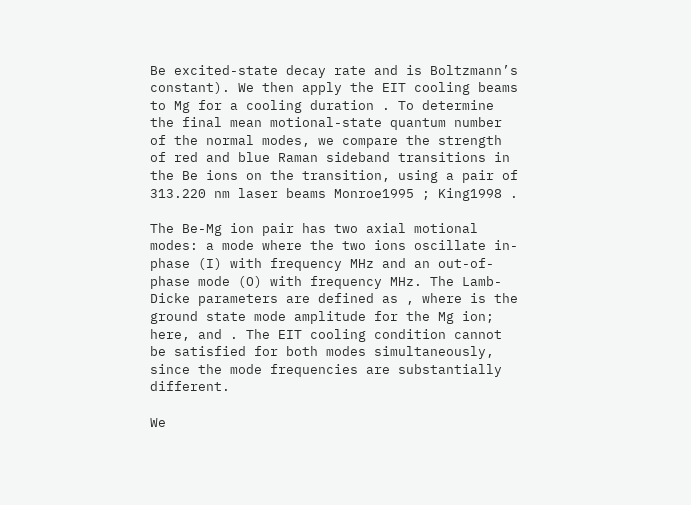Be excited-state decay rate and is Boltzmann’s constant). We then apply the EIT cooling beams to Mg for a cooling duration . To determine the final mean motional-state quantum number of the normal modes, we compare the strength of red and blue Raman sideband transitions in the Be ions on the transition, using a pair of 313.220 nm laser beams Monroe1995 ; King1998 .

The Be-Mg ion pair has two axial motional modes: a mode where the two ions oscillate in-phase (I) with frequency MHz and an out-of-phase mode (O) with frequency MHz. The Lamb-Dicke parameters are defined as , where is the ground state mode amplitude for the Mg ion; here, and . The EIT cooling condition cannot be satisfied for both modes simultaneously, since the mode frequencies are substantially different.

We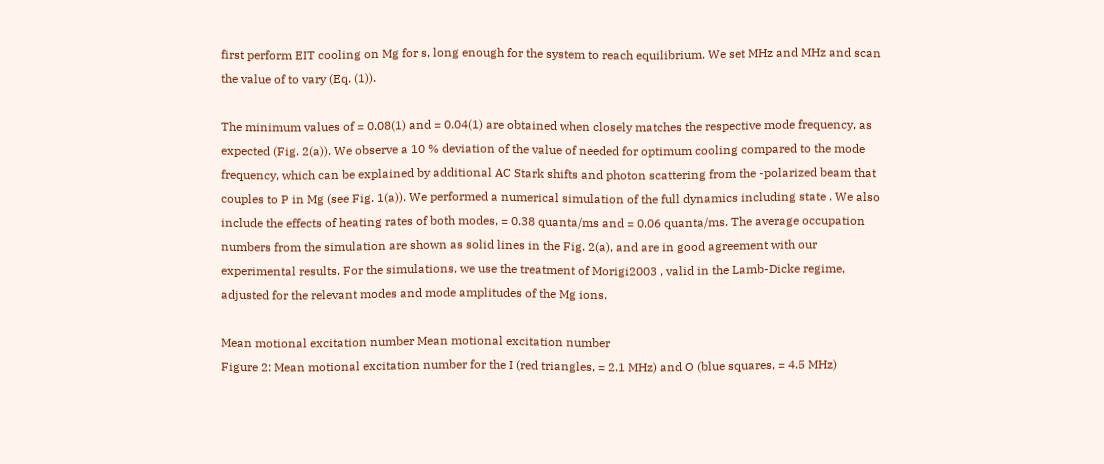first perform EIT cooling on Mg for s, long enough for the system to reach equilibrium. We set MHz and MHz and scan the value of to vary (Eq. (1)).

The minimum values of = 0.08(1) and = 0.04(1) are obtained when closely matches the respective mode frequency, as expected (Fig. 2(a)). We observe a 10 % deviation of the value of needed for optimum cooling compared to the mode frequency, which can be explained by additional AC Stark shifts and photon scattering from the -polarized beam that couples to P in Mg (see Fig. 1(a)). We performed a numerical simulation of the full dynamics including state . We also include the effects of heating rates of both modes, = 0.38 quanta/ms and = 0.06 quanta/ms. The average occupation numbers from the simulation are shown as solid lines in the Fig. 2(a), and are in good agreement with our experimental results. For the simulations, we use the treatment of Morigi2003 , valid in the Lamb-Dicke regime, adjusted for the relevant modes and mode amplitudes of the Mg ions.

Mean motional excitation number Mean motional excitation number
Figure 2: Mean motional excitation number for the I (red triangles, = 2.1 MHz) and O (blue squares, = 4.5 MHz)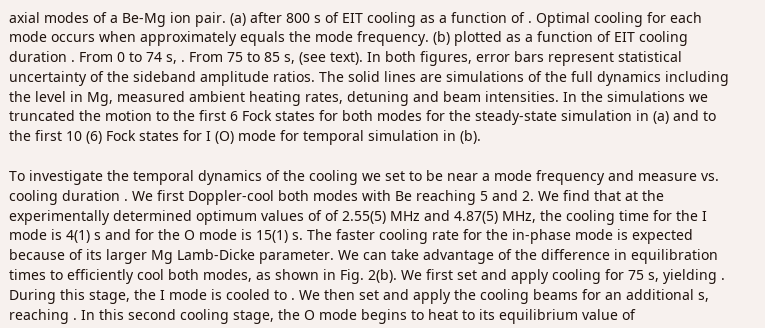axial modes of a Be-Mg ion pair. (a) after 800 s of EIT cooling as a function of . Optimal cooling for each mode occurs when approximately equals the mode frequency. (b) plotted as a function of EIT cooling duration . From 0 to 74 s, . From 75 to 85 s, (see text). In both figures, error bars represent statistical uncertainty of the sideband amplitude ratios. The solid lines are simulations of the full dynamics including the level in Mg, measured ambient heating rates, detuning and beam intensities. In the simulations we truncated the motion to the first 6 Fock states for both modes for the steady-state simulation in (a) and to the first 10 (6) Fock states for I (O) mode for temporal simulation in (b).

To investigate the temporal dynamics of the cooling we set to be near a mode frequency and measure vs. cooling duration . We first Doppler-cool both modes with Be reaching 5 and 2. We find that at the experimentally determined optimum values of of 2.55(5) MHz and 4.87(5) MHz, the cooling time for the I mode is 4(1) s and for the O mode is 15(1) s. The faster cooling rate for the in-phase mode is expected because of its larger Mg Lamb-Dicke parameter. We can take advantage of the difference in equilibration times to efficiently cool both modes, as shown in Fig. 2(b). We first set and apply cooling for 75 s, yielding . During this stage, the I mode is cooled to . We then set and apply the cooling beams for an additional s, reaching . In this second cooling stage, the O mode begins to heat to its equilibrium value of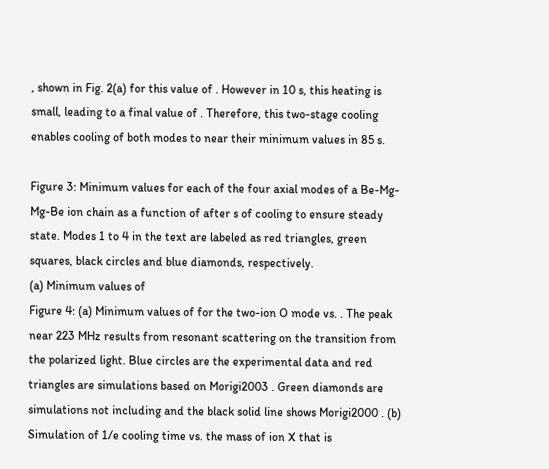, shown in Fig. 2(a) for this value of . However in 10 s, this heating is small, leading to a final value of . Therefore, this two-stage cooling enables cooling of both modes to near their minimum values in 85 s.

Figure 3: Minimum values for each of the four axial modes of a Be-Mg-Mg-Be ion chain as a function of after s of cooling to ensure steady state. Modes 1 to 4 in the text are labeled as red triangles, green squares, black circles and blue diamonds, respectively.
(a) Minimum values of
Figure 4: (a) Minimum values of for the two-ion O mode vs. . The peak near 223 MHz results from resonant scattering on the transition from the polarized light. Blue circles are the experimental data and red triangles are simulations based on Morigi2003 . Green diamonds are simulations not including and the black solid line shows Morigi2000 . (b) Simulation of 1/e cooling time vs. the mass of ion X that is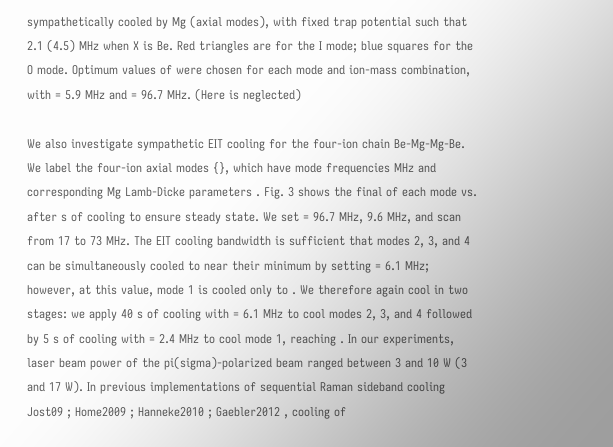sympathetically cooled by Mg (axial modes), with fixed trap potential such that 2.1 (4.5) MHz when X is Be. Red triangles are for the I mode; blue squares for the O mode. Optimum values of were chosen for each mode and ion-mass combination, with = 5.9 MHz and = 96.7 MHz. (Here is neglected)

We also investigate sympathetic EIT cooling for the four-ion chain Be-Mg-Mg-Be. We label the four-ion axial modes {}, which have mode frequencies MHz and corresponding Mg Lamb-Dicke parameters . Fig. 3 shows the final of each mode vs. after s of cooling to ensure steady state. We set = 96.7 MHz, 9.6 MHz, and scan from 17 to 73 MHz. The EIT cooling bandwidth is sufficient that modes 2, 3, and 4 can be simultaneously cooled to near their minimum by setting = 6.1 MHz; however, at this value, mode 1 is cooled only to . We therefore again cool in two stages: we apply 40 s of cooling with = 6.1 MHz to cool modes 2, 3, and 4 followed by 5 s of cooling with = 2.4 MHz to cool mode 1, reaching . In our experiments, laser beam power of the pi(sigma)-polarized beam ranged between 3 and 10 W (3 and 17 W). In previous implementations of sequential Raman sideband cooling Jost09 ; Home2009 ; Hanneke2010 ; Gaebler2012 , cooling of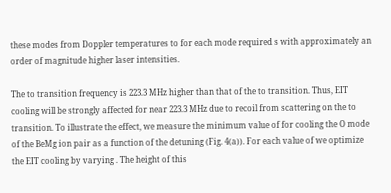these modes from Doppler temperatures to for each mode required s with approximately an order of magnitude higher laser intensities.

The to transition frequency is 223.3 MHz higher than that of the to transition. Thus, EIT cooling will be strongly affected for near 223.3 MHz due to recoil from scattering on the to transition. To illustrate the effect, we measure the minimum value of for cooling the O mode of the BeMg ion pair as a function of the detuning (Fig. 4(a)). For each value of we optimize the EIT cooling by varying . The height of this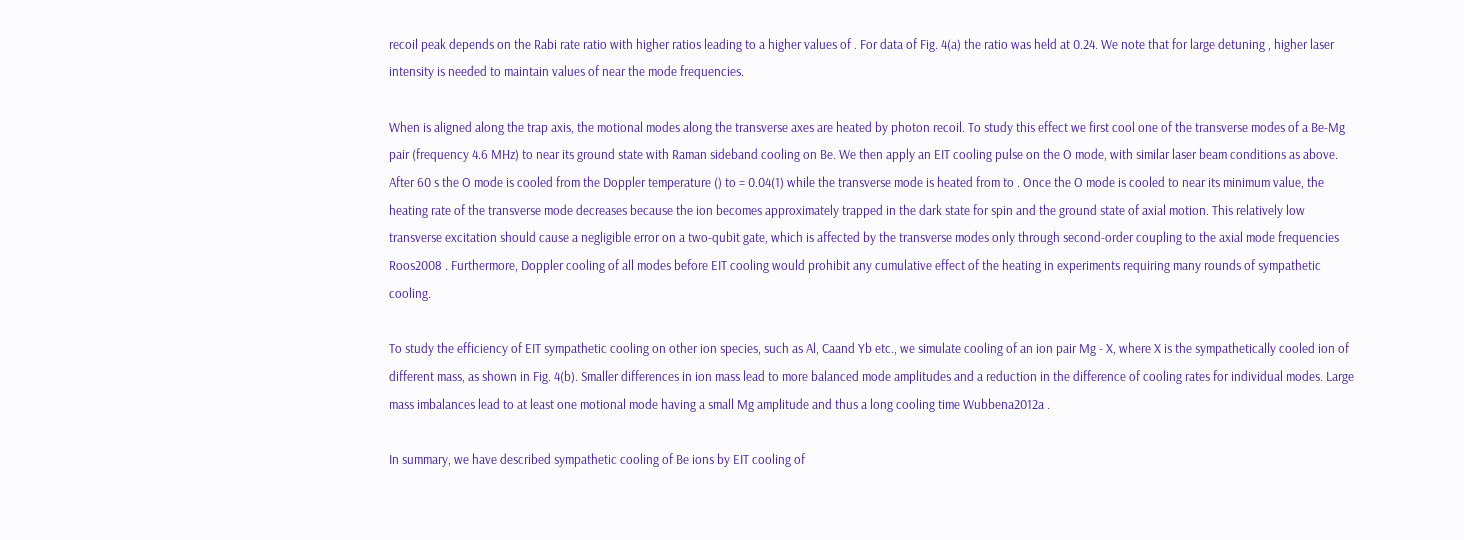recoil peak depends on the Rabi rate ratio with higher ratios leading to a higher values of . For data of Fig. 4(a) the ratio was held at 0.24. We note that for large detuning , higher laser intensity is needed to maintain values of near the mode frequencies.

When is aligned along the trap axis, the motional modes along the transverse axes are heated by photon recoil. To study this effect we first cool one of the transverse modes of a Be-Mg pair (frequency 4.6 MHz) to near its ground state with Raman sideband cooling on Be. We then apply an EIT cooling pulse on the O mode, with similar laser beam conditions as above. After 60 s the O mode is cooled from the Doppler temperature () to = 0.04(1) while the transverse mode is heated from to . Once the O mode is cooled to near its minimum value, the heating rate of the transverse mode decreases because the ion becomes approximately trapped in the dark state for spin and the ground state of axial motion. This relatively low transverse excitation should cause a negligible error on a two-qubit gate, which is affected by the transverse modes only through second-order coupling to the axial mode frequencies Roos2008 . Furthermore, Doppler cooling of all modes before EIT cooling would prohibit any cumulative effect of the heating in experiments requiring many rounds of sympathetic cooling.

To study the efficiency of EIT sympathetic cooling on other ion species, such as Al, Caand Yb etc., we simulate cooling of an ion pair Mg - X, where X is the sympathetically cooled ion of different mass, as shown in Fig. 4(b). Smaller differences in ion mass lead to more balanced mode amplitudes and a reduction in the difference of cooling rates for individual modes. Large mass imbalances lead to at least one motional mode having a small Mg amplitude and thus a long cooling time Wubbena2012a .

In summary, we have described sympathetic cooling of Be ions by EIT cooling of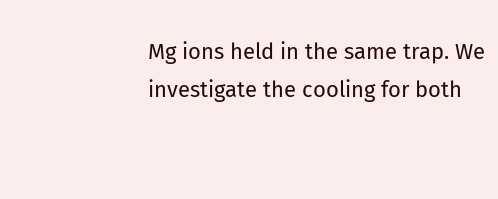Mg ions held in the same trap. We investigate the cooling for both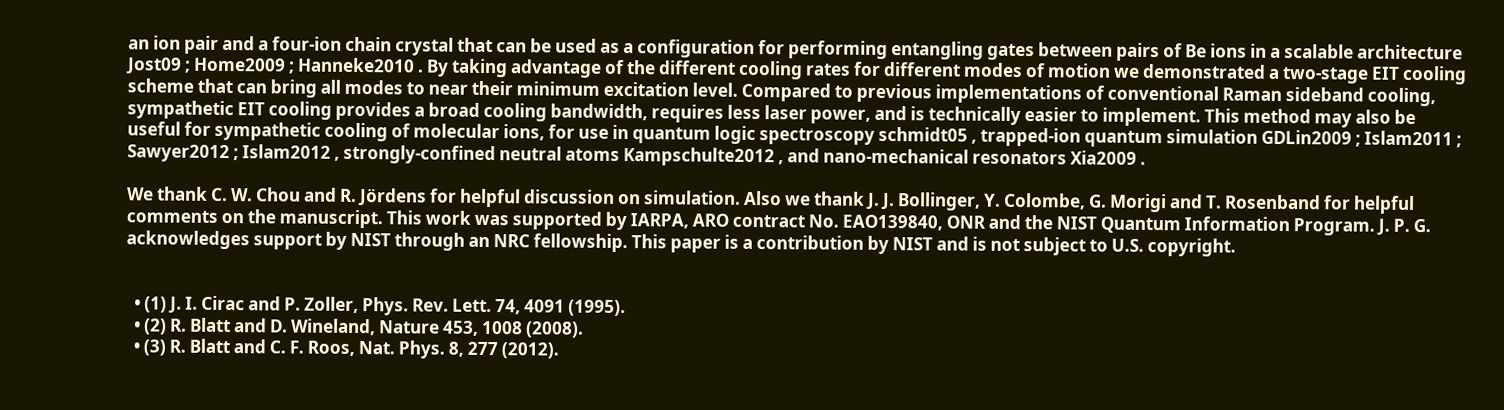an ion pair and a four-ion chain crystal that can be used as a configuration for performing entangling gates between pairs of Be ions in a scalable architecture Jost09 ; Home2009 ; Hanneke2010 . By taking advantage of the different cooling rates for different modes of motion we demonstrated a two-stage EIT cooling scheme that can bring all modes to near their minimum excitation level. Compared to previous implementations of conventional Raman sideband cooling, sympathetic EIT cooling provides a broad cooling bandwidth, requires less laser power, and is technically easier to implement. This method may also be useful for sympathetic cooling of molecular ions, for use in quantum logic spectroscopy schmidt05 , trapped-ion quantum simulation GDLin2009 ; Islam2011 ; Sawyer2012 ; Islam2012 , strongly-confined neutral atoms Kampschulte2012 , and nano-mechanical resonators Xia2009 .

We thank C. W. Chou and R. Jördens for helpful discussion on simulation. Also we thank J. J. Bollinger, Y. Colombe, G. Morigi and T. Rosenband for helpful comments on the manuscript. This work was supported by IARPA, ARO contract No. EAO139840, ONR and the NIST Quantum Information Program. J. P. G. acknowledges support by NIST through an NRC fellowship. This paper is a contribution by NIST and is not subject to U.S. copyright.


  • (1) J. I. Cirac and P. Zoller, Phys. Rev. Lett. 74, 4091 (1995).
  • (2) R. Blatt and D. Wineland, Nature 453, 1008 (2008).
  • (3) R. Blatt and C. F. Roos, Nat. Phys. 8, 277 (2012).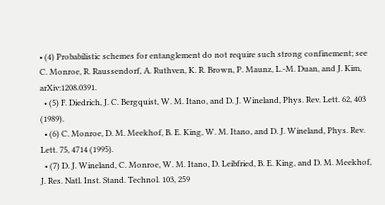• (4) Probabilistic schemes for entanglement do not require such strong confinement; see C. Monroe, R. Raussendorf, A. Ruthven, K. R. Brown, P. Maunz, L.-M. Duan, and J. Kim, arXiv:1208.0391.
  • (5) F. Diedrich, J. C. Bergquist, W. M. Itano, and D. J. Wineland, Phys. Rev. Lett. 62, 403 (1989).
  • (6) C. Monroe, D. M. Meekhof, B. E. King, W. M. Itano, and D. J. Wineland, Phys. Rev. Lett. 75, 4714 (1995).
  • (7) D. J. Wineland, C. Monroe, W. M. Itano, D. Leibfried, B. E. King, and D. M. Meekhof, J. Res. Natl. Inst. Stand. Technol. 103, 259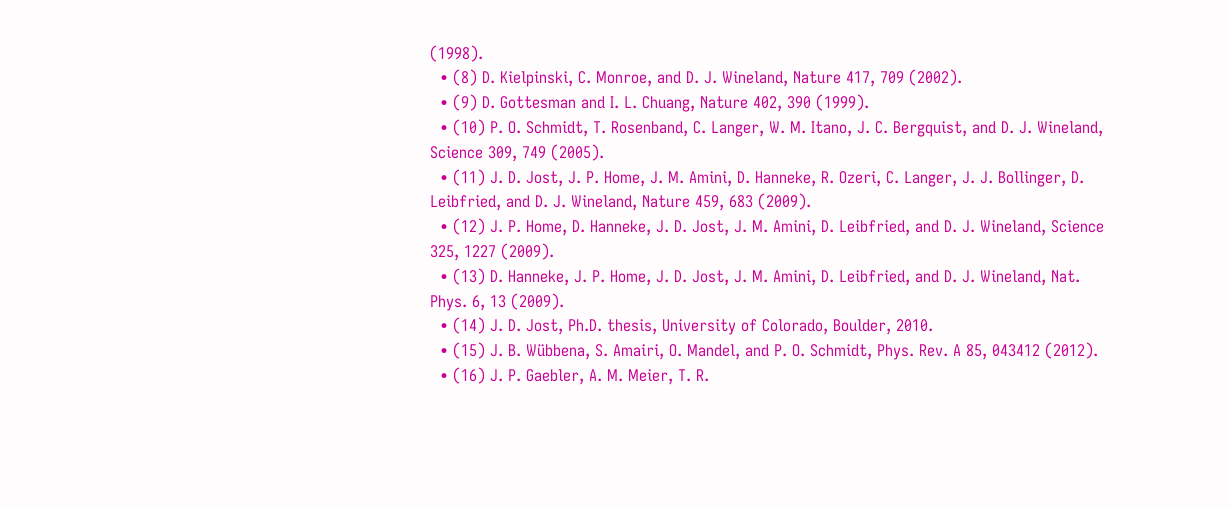(1998).
  • (8) D. Kielpinski, C. Monroe, and D. J. Wineland, Nature 417, 709 (2002).
  • (9) D. Gottesman and I. L. Chuang, Nature 402, 390 (1999).
  • (10) P. O. Schmidt, T. Rosenband, C. Langer, W. M. Itano, J. C. Bergquist, and D. J. Wineland, Science 309, 749 (2005).
  • (11) J. D. Jost, J. P. Home, J. M. Amini, D. Hanneke, R. Ozeri, C. Langer, J. J. Bollinger, D. Leibfried, and D. J. Wineland, Nature 459, 683 (2009).
  • (12) J. P. Home, D. Hanneke, J. D. Jost, J. M. Amini, D. Leibfried, and D. J. Wineland, Science 325, 1227 (2009).
  • (13) D. Hanneke, J. P. Home, J. D. Jost, J. M. Amini, D. Leibfried, and D. J. Wineland, Nat. Phys. 6, 13 (2009).
  • (14) J. D. Jost, Ph.D. thesis, University of Colorado, Boulder, 2010.
  • (15) J. B. Wübbena, S. Amairi, O. Mandel, and P. O. Schmidt, Phys. Rev. A 85, 043412 (2012).
  • (16) J. P. Gaebler, A. M. Meier, T. R.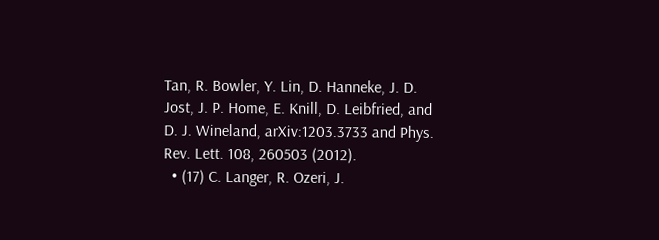Tan, R. Bowler, Y. Lin, D. Hanneke, J. D. Jost, J. P. Home, E. Knill, D. Leibfried, and D. J. Wineland, arXiv:1203.3733 and Phys. Rev. Lett. 108, 260503 (2012).
  • (17) C. Langer, R. Ozeri, J.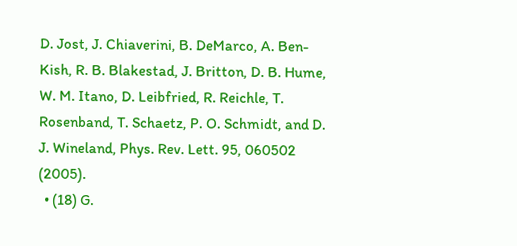D. Jost, J. Chiaverini, B. DeMarco, A. Ben-Kish, R. B. Blakestad, J. Britton, D. B. Hume, W. M. Itano, D. Leibfried, R. Reichle, T. Rosenband, T. Schaetz, P. O. Schmidt, and D. J. Wineland, Phys. Rev. Lett. 95, 060502 (2005).
  • (18) G.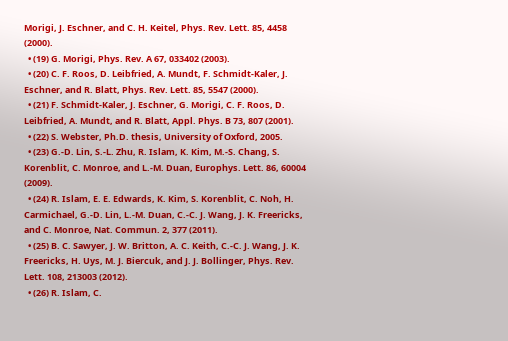Morigi, J. Eschner, and C. H. Keitel, Phys. Rev. Lett. 85, 4458 (2000).
  • (19) G. Morigi, Phys. Rev. A 67, 033402 (2003).
  • (20) C. F. Roos, D. Leibfried, A. Mundt, F. Schmidt-Kaler, J. Eschner, and R. Blatt, Phys. Rev. Lett. 85, 5547 (2000).
  • (21) F. Schmidt-Kaler, J. Eschner, G. Morigi, C. F. Roos, D. Leibfried, A. Mundt, and R. Blatt, Appl. Phys. B 73, 807 (2001).
  • (22) S. Webster, Ph.D. thesis, University of Oxford, 2005.
  • (23) G.-D. Lin, S.-L. Zhu, R. Islam, K. Kim, M.-S. Chang, S. Korenblit, C. Monroe, and L.-M. Duan, Europhys. Lett. 86, 60004 (2009).
  • (24) R. Islam, E. E. Edwards, K. Kim, S. Korenblit, C. Noh, H. Carmichael, G.-D. Lin, L.-M. Duan, C.-C. J. Wang, J. K. Freericks, and C. Monroe, Nat. Commun. 2, 377 (2011).
  • (25) B. C. Sawyer, J. W. Britton, A. C. Keith, C.-C. J. Wang, J. K. Freericks, H. Uys, M. J. Biercuk, and J. J. Bollinger, Phys. Rev. Lett. 108, 213003 (2012).
  • (26) R. Islam, C.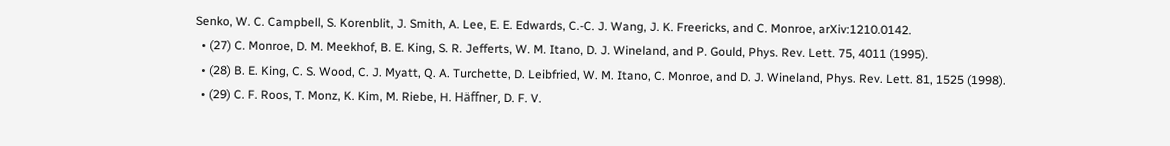Senko, W. C. Campbell, S. Korenblit, J. Smith, A. Lee, E. E. Edwards, C.-C. J. Wang, J. K. Freericks, and C. Monroe, arXiv:1210.0142.
  • (27) C. Monroe, D. M. Meekhof, B. E. King, S. R. Jefferts, W. M. Itano, D. J. Wineland, and P. Gould, Phys. Rev. Lett. 75, 4011 (1995).
  • (28) B. E. King, C. S. Wood, C. J. Myatt, Q. A. Turchette, D. Leibfried, W. M. Itano, C. Monroe, and D. J. Wineland, Phys. Rev. Lett. 81, 1525 (1998).
  • (29) C. F. Roos, T. Monz, K. Kim, M. Riebe, H. Häffner, D. F. V.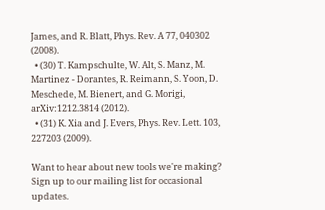James, and R. Blatt, Phys. Rev. A 77, 040302 (2008).
  • (30) T. Kampschulte, W. Alt, S. Manz, M. Martinez - Dorantes, R. Reimann, S. Yoon, D. Meschede, M. Bienert, and G. Morigi, arXiv:1212.3814 (2012).
  • (31) K. Xia and J. Evers, Phys. Rev. Lett. 103, 227203 (2009).

Want to hear about new tools we're making? Sign up to our mailing list for occasional updates.